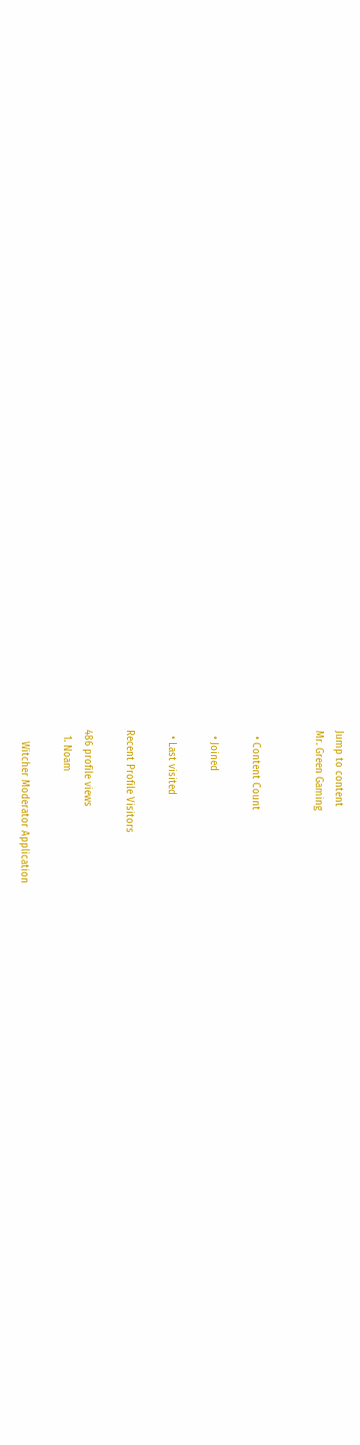Jump to content
Mr. Green Gaming


  • Content Count

  • Joined

  • Last visited

Recent Profile Visitors

486 profile views
  1. Noam

    Witcher Moderator Application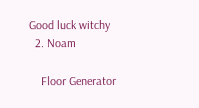Good luck witchy
  2. Noam

    Floor Generator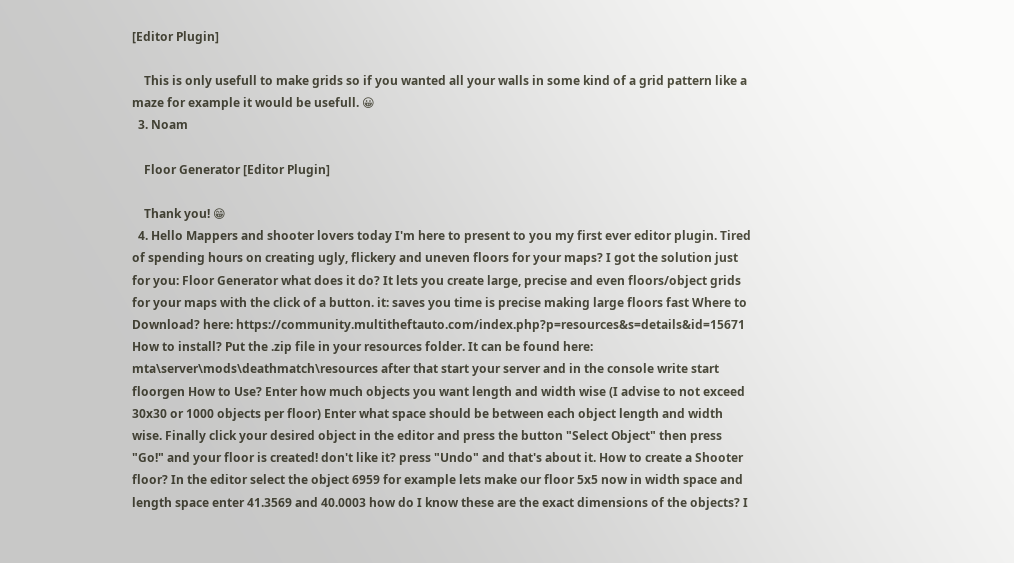[Editor Plugin]

    This is only usefull to make grids so if you wanted all your walls in some kind of a grid pattern like a maze for example it would be usefull. 😀
  3. Noam

    Floor Generator [Editor Plugin]

    Thank you! 😁
  4. Hello Mappers and shooter lovers today I'm here to present to you my first ever editor plugin. Tired of spending hours on creating ugly, flickery and uneven floors for your maps? I got the solution just for you: Floor Generator what does it do? It lets you create large, precise and even floors/object grids for your maps with the click of a button. it: saves you time is precise making large floors fast Where to Download? here: https://community.multitheftauto.com/index.php?p=resources&s=details&id=15671 How to install? Put the .zip file in your resources folder. It can be found here: mta\server\mods\deathmatch\resources after that start your server and in the console write start floorgen How to Use? Enter how much objects you want length and width wise (I advise to not exceed 30x30 or 1000 objects per floor) Enter what space should be between each object length and width wise. Finally click your desired object in the editor and press the button "Select Object" then press "Go!" and your floor is created! don't like it? press "Undo" and that's about it. How to create a Shooter floor? In the editor select the object 6959 for example lets make our floor 5x5 now in width space and length space enter 41.3569 and 40.0003 how do I know these are the exact dimensions of the objects? I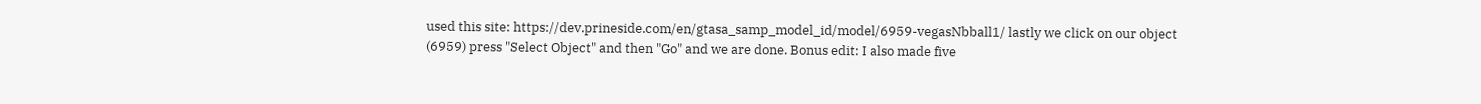used this site: https://dev.prineside.com/en/gtasa_samp_model_id/model/6959-vegasNbball1/ lastly we click on our object (6959) press "Select Object" and then "Go" and we are done. Bonus edit: I also made five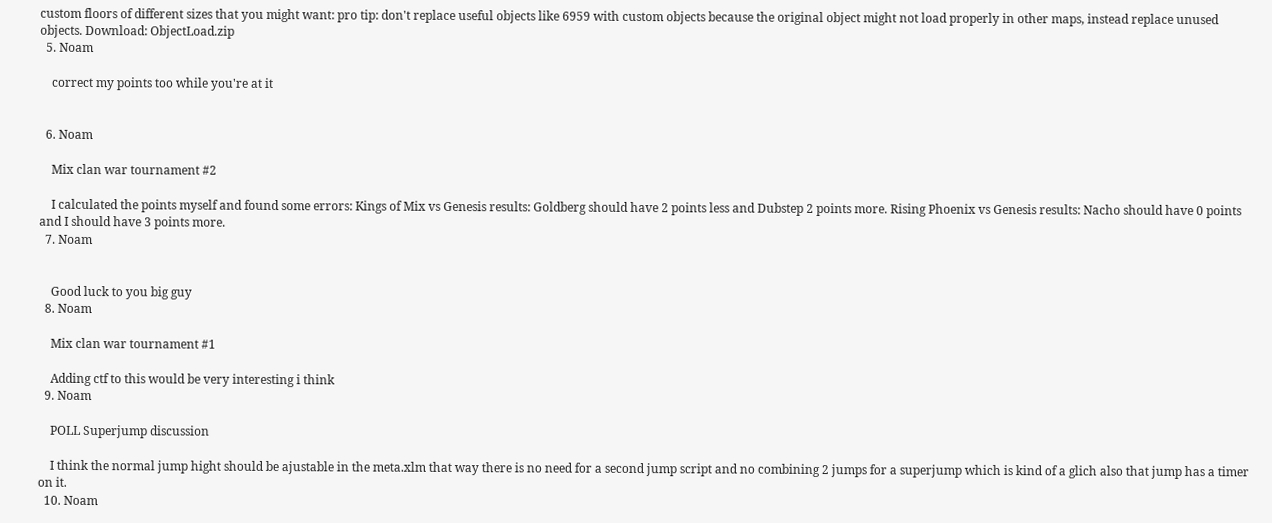custom floors of different sizes that you might want: pro tip: don't replace useful objects like 6959 with custom objects because the original object might not load properly in other maps, instead replace unused objects. Download: ObjectLoad.zip
  5. Noam

    correct my points too while you're at it


  6. Noam

    Mix clan war tournament #2

    I calculated the points myself and found some errors: Kings of Mix vs Genesis results: Goldberg should have 2 points less and Dubstep 2 points more. Rising Phoenix vs Genesis results: Nacho should have 0 points and I should have 3 points more.
  7. Noam


    Good luck to you big guy
  8. Noam

    Mix clan war tournament #1

    Adding ctf to this would be very interesting i think
  9. Noam

    POLL Superjump discussion

    I think the normal jump hight should be ajustable in the meta.xlm that way there is no need for a second jump script and no combining 2 jumps for a superjump which is kind of a glich also that jump has a timer on it.
  10. Noam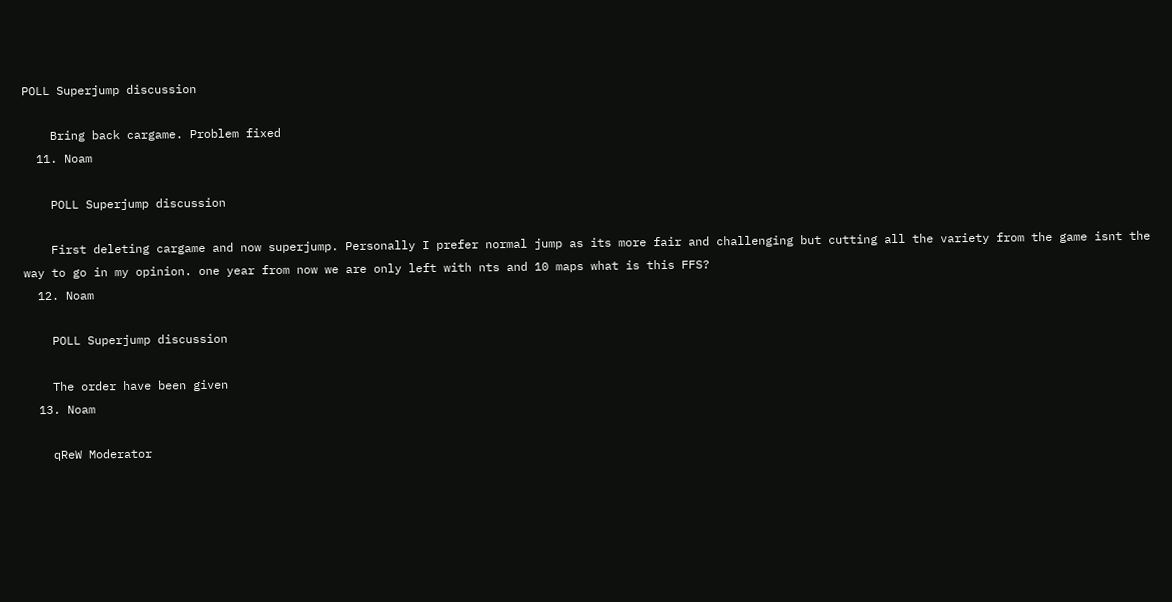POLL Superjump discussion

    Bring back cargame. Problem fixed
  11. Noam

    POLL Superjump discussion

    First deleting cargame and now superjump. Personally I prefer normal jump as its more fair and challenging but cutting all the variety from the game isnt the way to go in my opinion. one year from now we are only left with nts and 10 maps what is this FFS?
  12. Noam

    POLL Superjump discussion

    The order have been given
  13. Noam

    qReW Moderator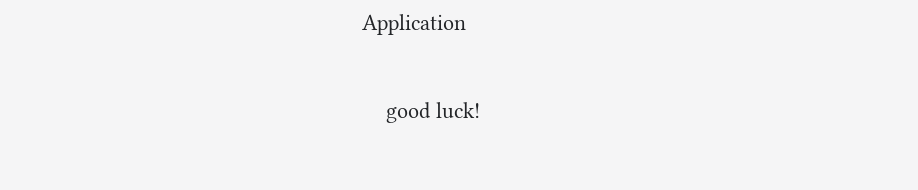Application

    good luck!